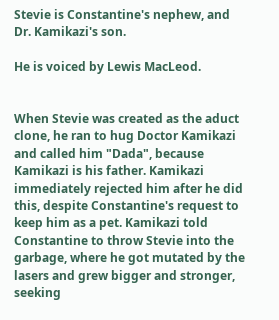Stevie is Constantine's nephew, and Dr. Kamikazi's son.

He is voiced by Lewis MacLeod.


When Stevie was created as the aduct clone, he ran to hug Doctor Kamikazi and called him "Dada", because Kamikazi is his father. Kamikazi immediately rejected him after he did this, despite Constantine's request to keep him as a pet. Kamikazi told Constantine to throw Stevie into the garbage, where he got mutated by the lasers and grew bigger and stronger, seeking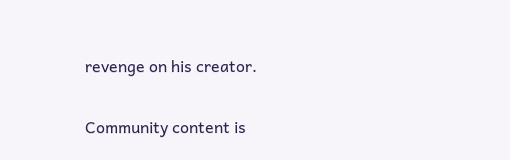revenge on his creator.

Community content is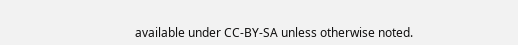available under CC-BY-SA unless otherwise noted.